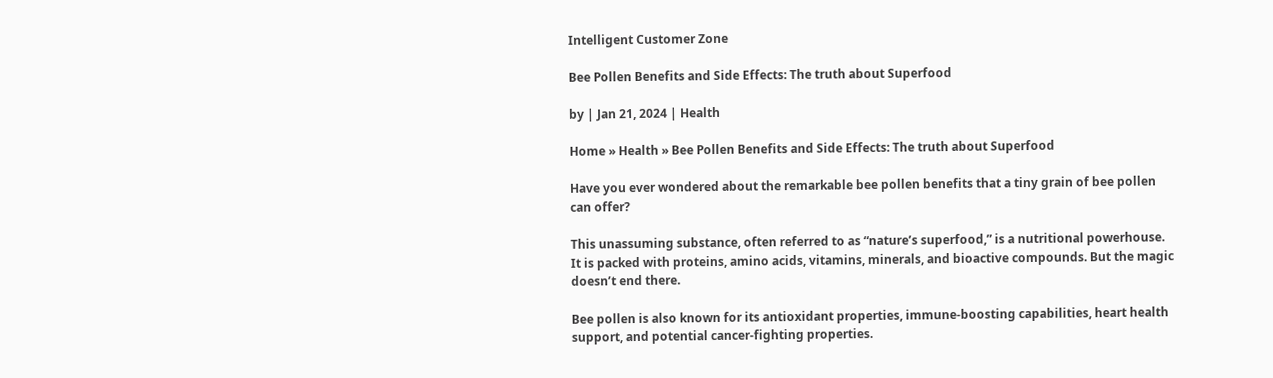Intelligent Customer Zone

Bee Pollen Benefits and Side Effects: The truth about Superfood

by | Jan 21, 2024 | Health

Home » Health » Bee Pollen Benefits and Side Effects: The truth about Superfood

Have you ever wondered about the remarkable bee pollen benefits that a tiny grain of bee pollen can offer?

This unassuming substance, often referred to as “nature’s superfood,” is a nutritional powerhouse. It is packed with proteins, amino acids, vitamins, minerals, and bioactive compounds. But the magic doesn’t end there.

Bee pollen is also known for its antioxidant properties, immune-boosting capabilities, heart health support, and potential cancer-fighting properties.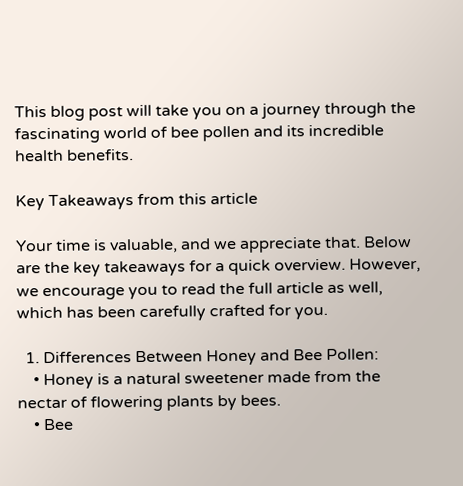This blog post will take you on a journey through the fascinating world of bee pollen and its incredible health benefits.

Key Takeaways from this article

Your time is valuable, and we appreciate that. Below are the key takeaways for a quick overview. However, we encourage you to read the full article as well, which has been carefully crafted for you.

  1. Differences Between Honey and Bee Pollen:
    • Honey is a natural sweetener made from the nectar of flowering plants by bees.
    • Bee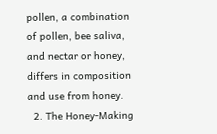pollen, a combination of pollen, bee saliva, and nectar or honey, differs in composition and use from honey.
  2. The Honey-Making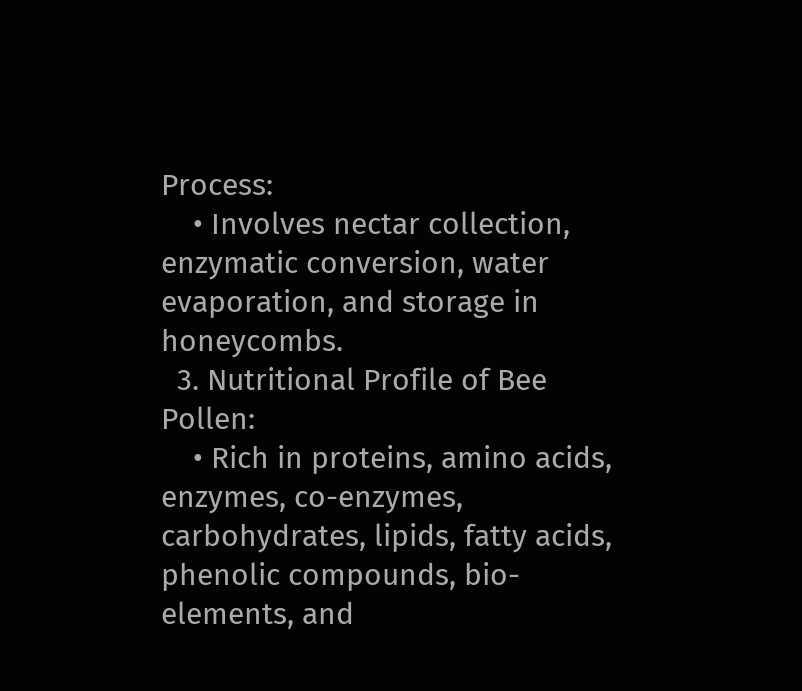Process:
    • Involves nectar collection, enzymatic conversion, water evaporation, and storage in honeycombs.
  3. Nutritional Profile of Bee Pollen:
    • Rich in proteins, amino acids, enzymes, co-enzymes, carbohydrates, lipids, fatty acids, phenolic compounds, bio-elements, and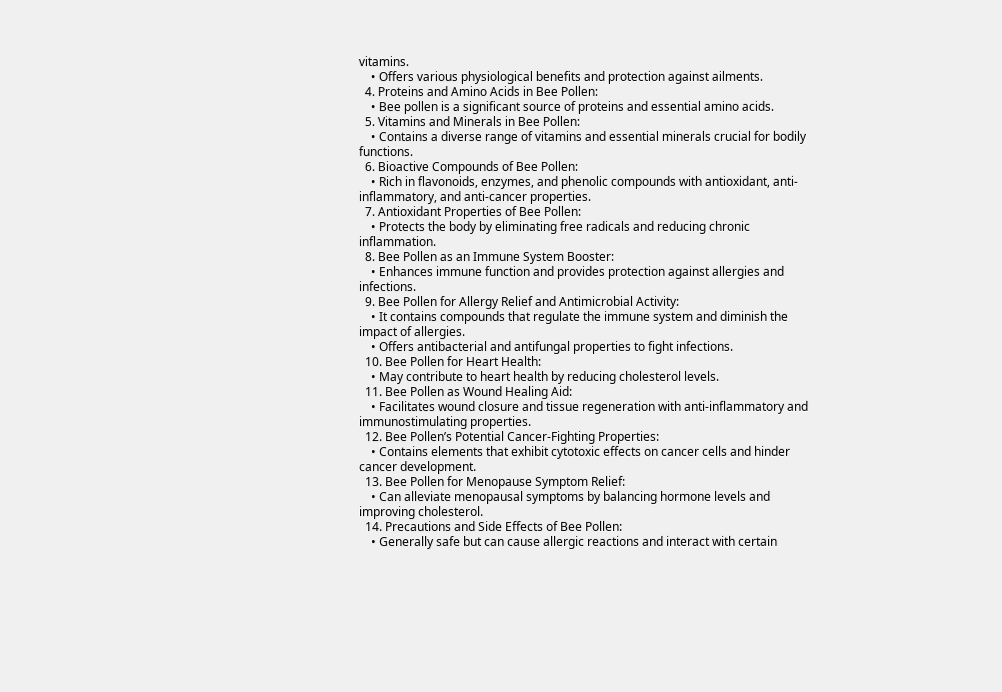vitamins.
    • Offers various physiological benefits and protection against ailments.
  4. Proteins and Amino Acids in Bee Pollen:
    • Bee pollen is a significant source of proteins and essential amino acids.
  5. Vitamins and Minerals in Bee Pollen:
    • Contains a diverse range of vitamins and essential minerals crucial for bodily functions.
  6. Bioactive Compounds of Bee Pollen:
    • Rich in flavonoids, enzymes, and phenolic compounds with antioxidant, anti-inflammatory, and anti-cancer properties.
  7. Antioxidant Properties of Bee Pollen:
    • Protects the body by eliminating free radicals and reducing chronic inflammation.
  8. Bee Pollen as an Immune System Booster:
    • Enhances immune function and provides protection against allergies and infections.
  9. Bee Pollen for Allergy Relief and Antimicrobial Activity:
    • It contains compounds that regulate the immune system and diminish the impact of allergies.
    • Offers antibacterial and antifungal properties to fight infections.
  10. Bee Pollen for Heart Health:
    • May contribute to heart health by reducing cholesterol levels.
  11. Bee Pollen as Wound Healing Aid:
    • Facilitates wound closure and tissue regeneration with anti-inflammatory and immunostimulating properties.
  12. Bee Pollen’s Potential Cancer-Fighting Properties:
    • Contains elements that exhibit cytotoxic effects on cancer cells and hinder cancer development.
  13. Bee Pollen for Menopause Symptom Relief:
    • Can alleviate menopausal symptoms by balancing hormone levels and improving cholesterol.
  14. Precautions and Side Effects of Bee Pollen:
    • Generally safe but can cause allergic reactions and interact with certain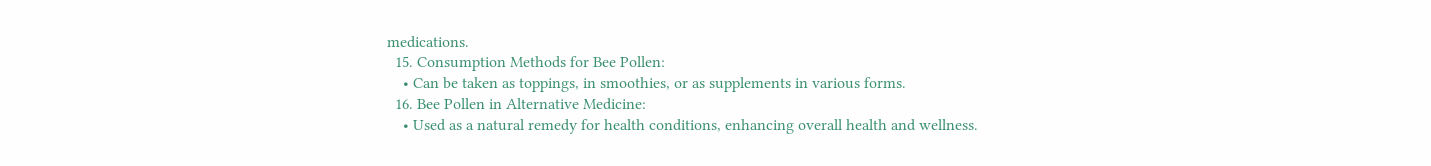medications.
  15. Consumption Methods for Bee Pollen:
    • Can be taken as toppings, in smoothies, or as supplements in various forms.
  16. Bee Pollen in Alternative Medicine:
    • Used as a natural remedy for health conditions, enhancing overall health and wellness.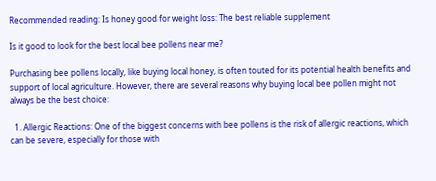Recommended reading: Is honey good for weight loss: The best reliable supplement

Is it good to look for the best local bee pollens near me?

Purchasing bee pollens locally, like buying local honey, is often touted for its potential health benefits and support of local agriculture. However, there are several reasons why buying local bee pollen might not always be the best choice:

  1. Allergic Reactions: One of the biggest concerns with bee pollens is the risk of allergic reactions, which can be severe, especially for those with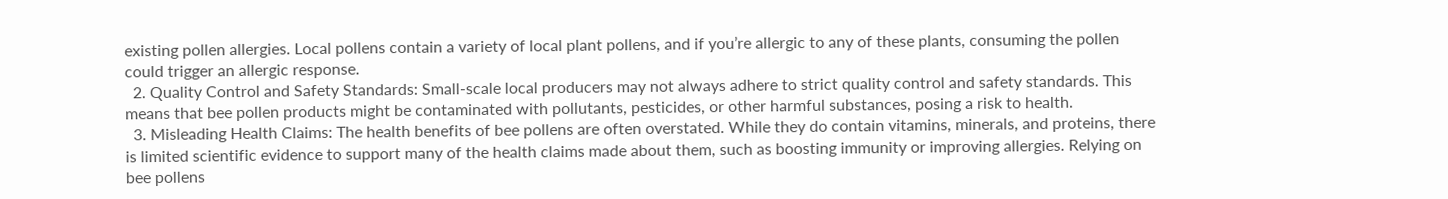existing pollen allergies. Local pollens contain a variety of local plant pollens, and if you’re allergic to any of these plants, consuming the pollen could trigger an allergic response.
  2. Quality Control and Safety Standards: Small-scale local producers may not always adhere to strict quality control and safety standards. This means that bee pollen products might be contaminated with pollutants, pesticides, or other harmful substances, posing a risk to health.
  3. Misleading Health Claims: The health benefits of bee pollens are often overstated. While they do contain vitamins, minerals, and proteins, there is limited scientific evidence to support many of the health claims made about them, such as boosting immunity or improving allergies. Relying on bee pollens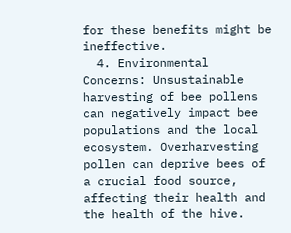for these benefits might be ineffective.
  4. Environmental Concerns: Unsustainable harvesting of bee pollens can negatively impact bee populations and the local ecosystem. Overharvesting pollen can deprive bees of a crucial food source, affecting their health and the health of the hive.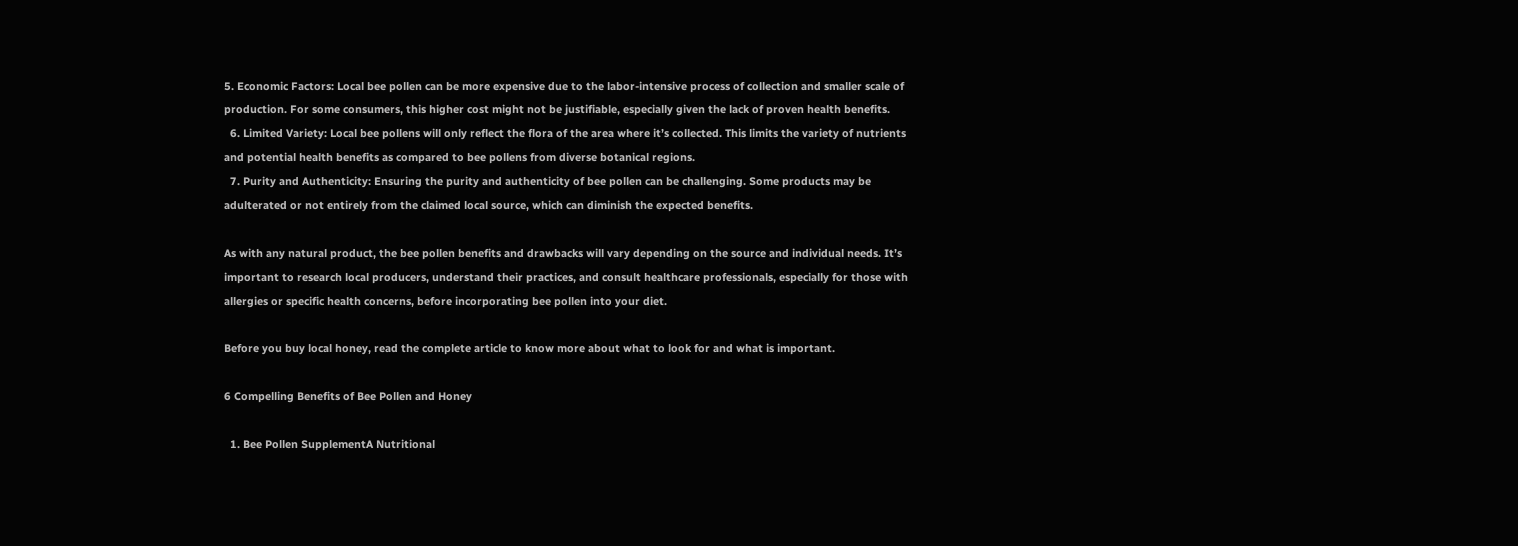5. Economic Factors: Local bee pollen can be more expensive due to the labor-intensive process of collection and smaller scale of production. For some consumers, this higher cost might not be justifiable, especially given the lack of proven health benefits.
  6. Limited Variety: Local bee pollens will only reflect the flora of the area where it’s collected. This limits the variety of nutrients and potential health benefits as compared to bee pollens from diverse botanical regions.
  7. Purity and Authenticity: Ensuring the purity and authenticity of bee pollen can be challenging. Some products may be adulterated or not entirely from the claimed local source, which can diminish the expected benefits.

As with any natural product, the bee pollen benefits and drawbacks will vary depending on the source and individual needs. It’s important to research local producers, understand their practices, and consult healthcare professionals, especially for those with allergies or specific health concerns, before incorporating bee pollen into your diet.

Before you buy local honey, read the complete article to know more about what to look for and what is important.

6 Compelling Benefits of Bee Pollen and Honey

  1. Bee Pollen SupplementA Nutritional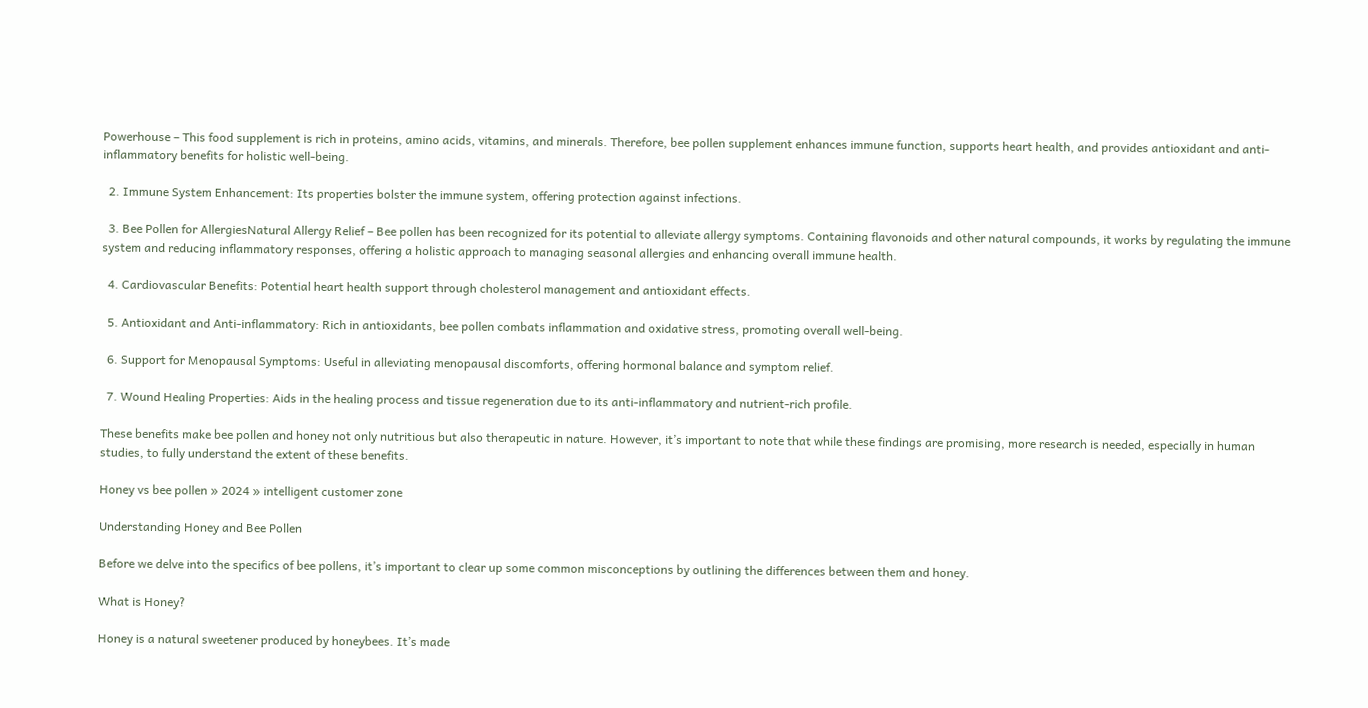Powerhouse – This food supplement is rich in proteins, amino acids, vitamins, and minerals. Therefore, bee pollen supplement enhances immune function, supports heart health, and provides antioxidant and anti-inflammatory benefits for holistic well-being.

  2. Immune System Enhancement: Its properties bolster the immune system, offering protection against infections.

  3. Bee Pollen for AllergiesNatural Allergy Relief – Bee pollen has been recognized for its potential to alleviate allergy symptoms. Containing flavonoids and other natural compounds, it works by regulating the immune system and reducing inflammatory responses, offering a holistic approach to managing seasonal allergies and enhancing overall immune health.

  4. Cardiovascular Benefits: Potential heart health support through cholesterol management and antioxidant effects.

  5. Antioxidant and Anti-inflammatory: Rich in antioxidants, bee pollen combats inflammation and oxidative stress, promoting overall well-being.

  6. Support for Menopausal Symptoms: Useful in alleviating menopausal discomforts, offering hormonal balance and symptom relief.

  7. Wound Healing Properties: Aids in the healing process and tissue regeneration due to its anti-inflammatory and nutrient-rich profile.

These benefits make bee pollen and honey not only nutritious but also therapeutic in nature. However, it’s important to note that while these findings are promising, more research is needed, especially in human studies, to fully understand the extent of these benefits.

Honey vs bee pollen » 2024 » intelligent customer zone

Understanding Honey and Bee Pollen

Before we delve into the specifics of bee pollens, it’s important to clear up some common misconceptions by outlining the differences between them and honey.

What is Honey?

Honey is a natural sweetener produced by honeybees. It’s made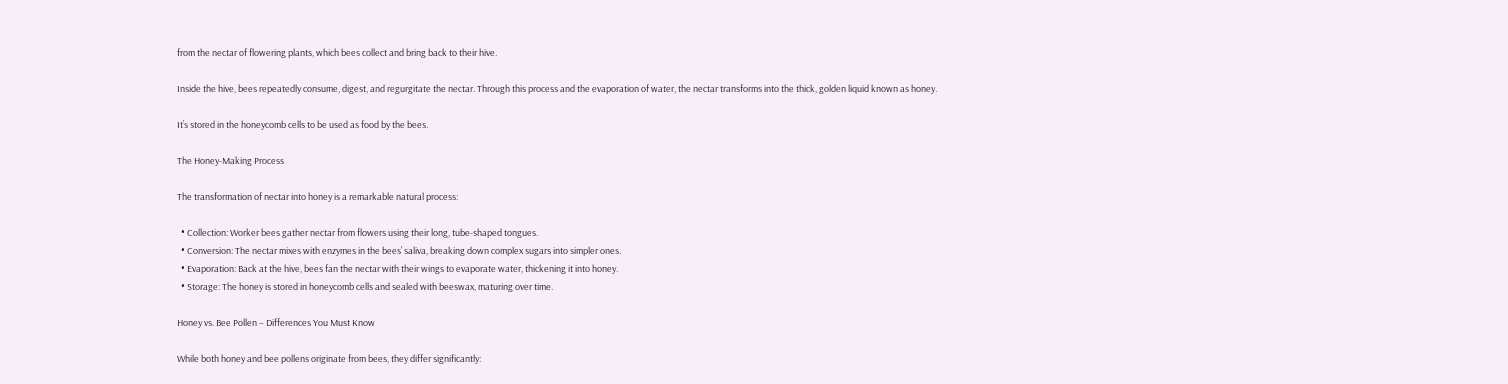from the nectar of flowering plants, which bees collect and bring back to their hive.

Inside the hive, bees repeatedly consume, digest, and regurgitate the nectar. Through this process and the evaporation of water, the nectar transforms into the thick, golden liquid known as honey.

It’s stored in the honeycomb cells to be used as food by the bees.

The Honey-Making Process

The transformation of nectar into honey is a remarkable natural process:

  • Collection: Worker bees gather nectar from flowers using their long, tube-shaped tongues.
  • Conversion: The nectar mixes with enzymes in the bees’ saliva, breaking down complex sugars into simpler ones.
  • Evaporation: Back at the hive, bees fan the nectar with their wings to evaporate water, thickening it into honey.
  • Storage: The honey is stored in honeycomb cells and sealed with beeswax, maturing over time.

Honey vs. Bee Pollen – Differences You Must Know

While both honey and bee pollens originate from bees, they differ significantly: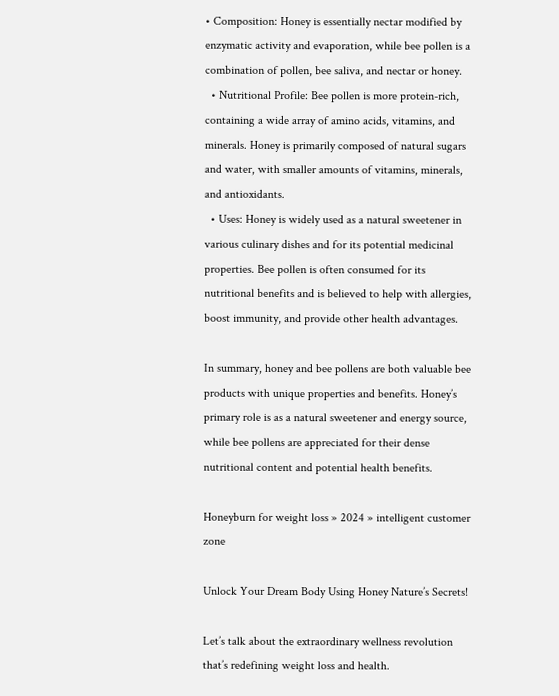• Composition: Honey is essentially nectar modified by enzymatic activity and evaporation, while bee pollen is a combination of pollen, bee saliva, and nectar or honey.
  • Nutritional Profile: Bee pollen is more protein-rich, containing a wide array of amino acids, vitamins, and minerals. Honey is primarily composed of natural sugars and water, with smaller amounts of vitamins, minerals, and antioxidants.
  • Uses: Honey is widely used as a natural sweetener in various culinary dishes and for its potential medicinal properties. Bee pollen is often consumed for its nutritional benefits and is believed to help with allergies, boost immunity, and provide other health advantages.

In summary, honey and bee pollens are both valuable bee products with unique properties and benefits. Honey’s primary role is as a natural sweetener and energy source, while bee pollens are appreciated for their dense nutritional content and potential health benefits.

Honeyburn for weight loss » 2024 » intelligent customer zone

Unlock Your Dream Body Using Honey Nature’s Secrets!

Let’s talk about the extraordinary wellness revolution that’s redefining weight loss and health.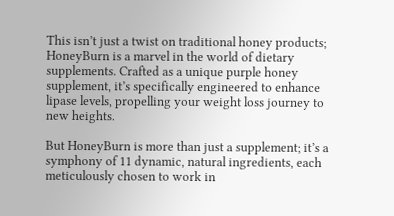This isn’t just a twist on traditional honey products; HoneyBurn is a marvel in the world of dietary supplements. Crafted as a unique purple honey supplement, it’s specifically engineered to enhance lipase levels, propelling your weight loss journey to new heights.

But HoneyBurn is more than just a supplement; it’s a symphony of 11 dynamic, natural ingredients, each meticulously chosen to work in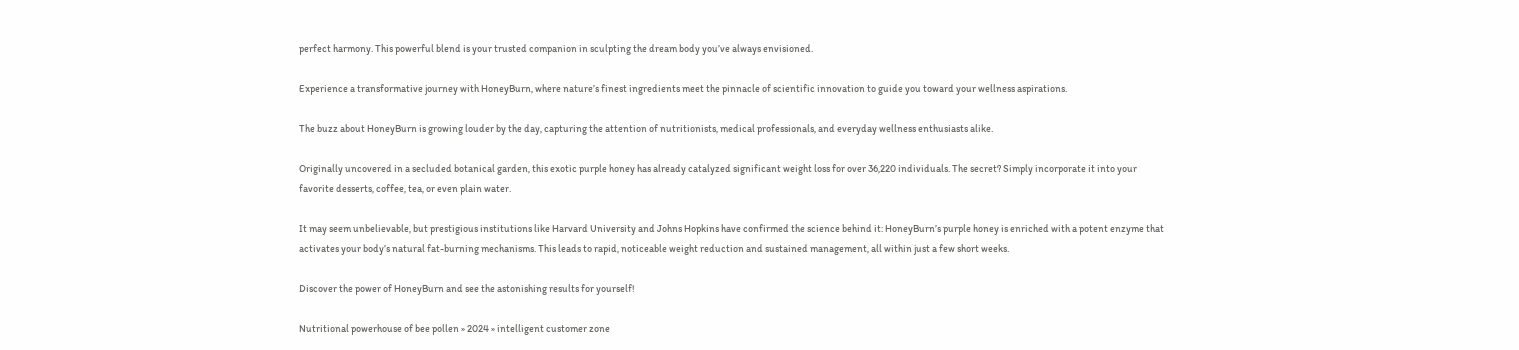perfect harmony. This powerful blend is your trusted companion in sculpting the dream body you’ve always envisioned.

Experience a transformative journey with HoneyBurn, where nature’s finest ingredients meet the pinnacle of scientific innovation to guide you toward your wellness aspirations.

The buzz about HoneyBurn is growing louder by the day, capturing the attention of nutritionists, medical professionals, and everyday wellness enthusiasts alike.

Originally uncovered in a secluded botanical garden, this exotic purple honey has already catalyzed significant weight loss for over 36,220 individuals. The secret? Simply incorporate it into your favorite desserts, coffee, tea, or even plain water.

It may seem unbelievable, but prestigious institutions like Harvard University and Johns Hopkins have confirmed the science behind it: HoneyBurn’s purple honey is enriched with a potent enzyme that activates your body’s natural fat-burning mechanisms. This leads to rapid, noticeable weight reduction and sustained management, all within just a few short weeks.

Discover the power of HoneyBurn and see the astonishing results for yourself!

Nutritional powerhouse of bee pollen » 2024 » intelligent customer zone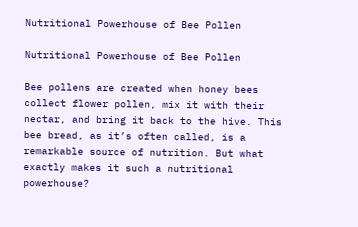Nutritional Powerhouse of Bee Pollen

Nutritional Powerhouse of Bee Pollen

Bee pollens are created when honey bees collect flower pollen, mix it with their nectar, and bring it back to the hive. This bee bread, as it’s often called, is a remarkable source of nutrition. But what exactly makes it such a nutritional powerhouse?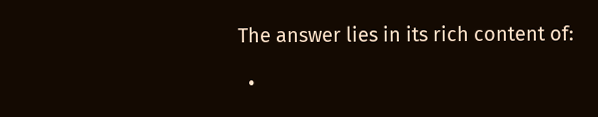The answer lies in its rich content of:

  •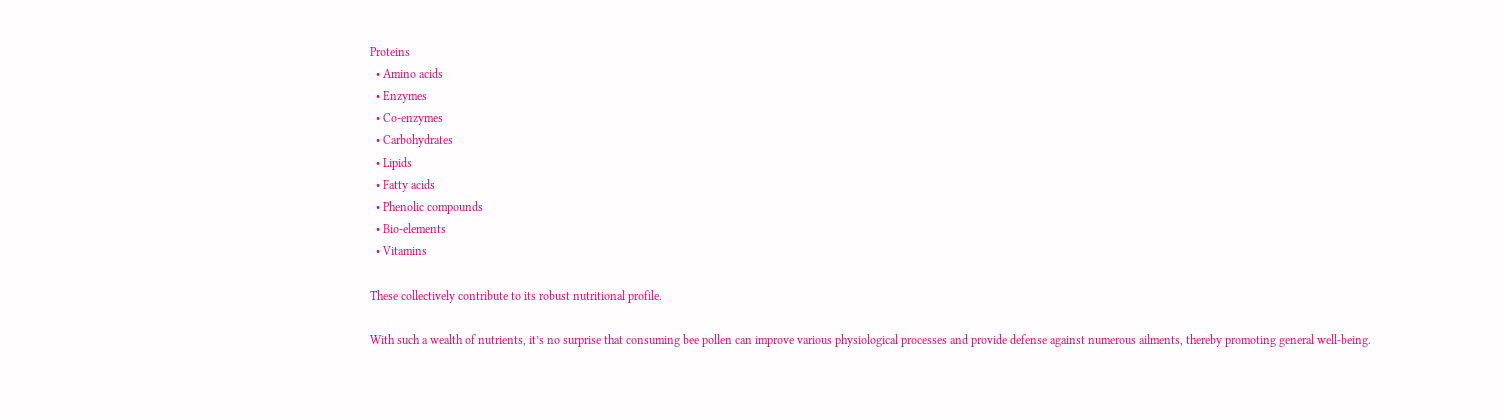Proteins
  • Amino acids
  • Enzymes
  • Co-enzymes
  • Carbohydrates
  • Lipids
  • Fatty acids
  • Phenolic compounds
  • Bio-elements
  • Vitamins

These collectively contribute to its robust nutritional profile.

With such a wealth of nutrients, it’s no surprise that consuming bee pollen can improve various physiological processes and provide defense against numerous ailments, thereby promoting general well-being.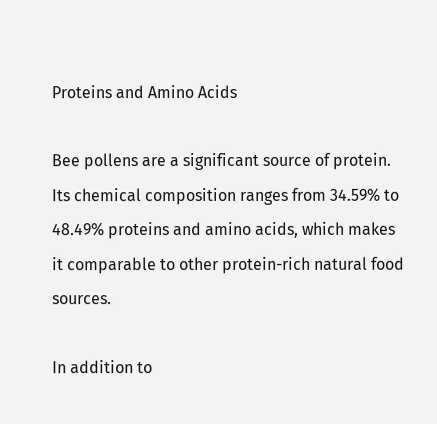Proteins and Amino Acids

Bee pollens are a significant source of protein. Its chemical composition ranges from 34.59% to 48.49% proteins and amino acids, which makes it comparable to other protein-rich natural food sources.

In addition to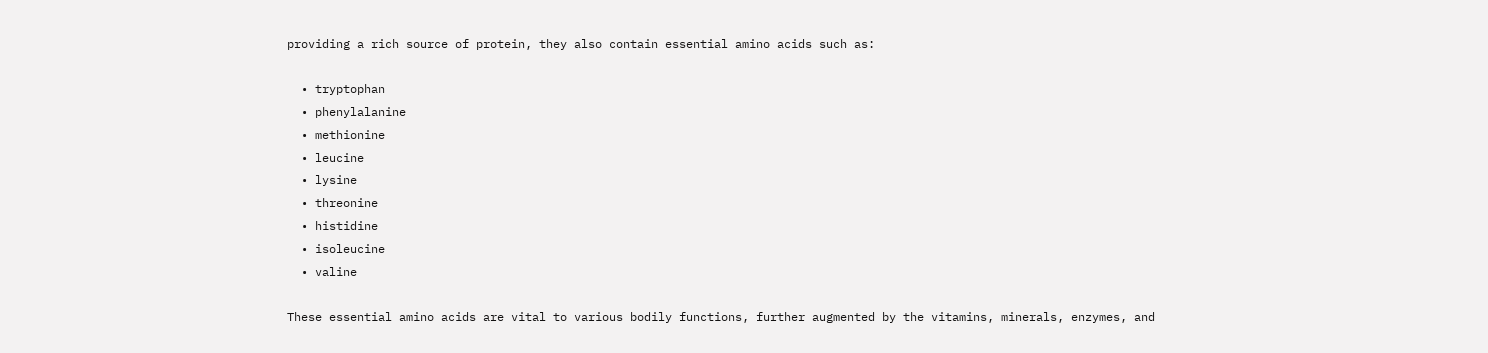providing a rich source of protein, they also contain essential amino acids such as:

  • tryptophan
  • phenylalanine
  • methionine
  • leucine
  • lysine
  • threonine
  • histidine
  • isoleucine
  • valine

These essential amino acids are vital to various bodily functions, further augmented by the vitamins, minerals, enzymes, and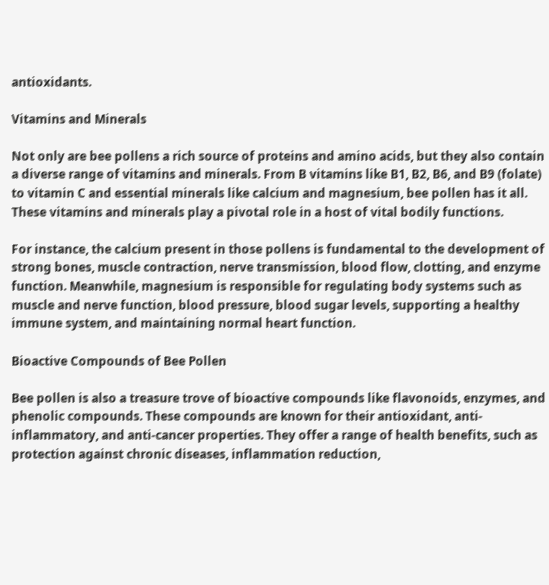antioxidants.

Vitamins and Minerals

Not only are bee pollens a rich source of proteins and amino acids, but they also contain a diverse range of vitamins and minerals. From B vitamins like B1, B2, B6, and B9 (folate) to vitamin C and essential minerals like calcium and magnesium, bee pollen has it all. These vitamins and minerals play a pivotal role in a host of vital bodily functions.

For instance, the calcium present in those pollens is fundamental to the development of strong bones, muscle contraction, nerve transmission, blood flow, clotting, and enzyme function. Meanwhile, magnesium is responsible for regulating body systems such as muscle and nerve function, blood pressure, blood sugar levels, supporting a healthy immune system, and maintaining normal heart function.

Bioactive Compounds of Bee Pollen

Bee pollen is also a treasure trove of bioactive compounds like flavonoids, enzymes, and phenolic compounds. These compounds are known for their antioxidant, anti-inflammatory, and anti-cancer properties. They offer a range of health benefits, such as protection against chronic diseases, inflammation reduction,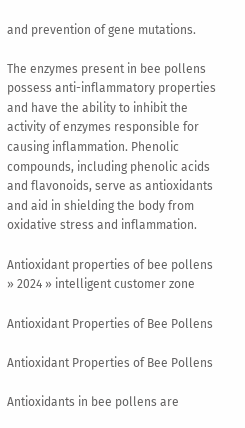and prevention of gene mutations.

The enzymes present in bee pollens possess anti-inflammatory properties and have the ability to inhibit the activity of enzymes responsible for causing inflammation. Phenolic compounds, including phenolic acids and flavonoids, serve as antioxidants and aid in shielding the body from oxidative stress and inflammation.

Antioxidant properties of bee pollens » 2024 » intelligent customer zone

Antioxidant Properties of Bee Pollens

Antioxidant Properties of Bee Pollens

Antioxidants in bee pollens are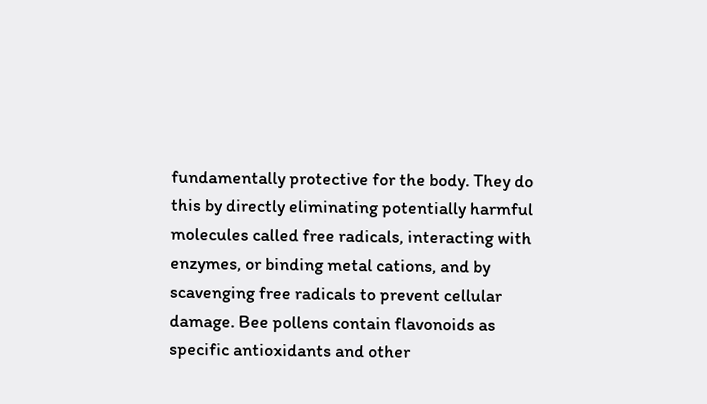fundamentally protective for the body. They do this by directly eliminating potentially harmful molecules called free radicals, interacting with enzymes, or binding metal cations, and by scavenging free radicals to prevent cellular damage. Bee pollens contain flavonoids as specific antioxidants and other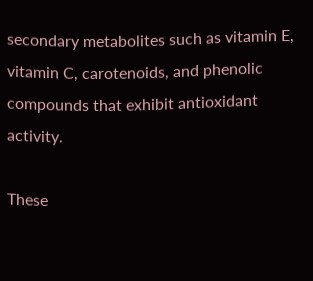secondary metabolites such as vitamin E, vitamin C, carotenoids, and phenolic compounds that exhibit antioxidant activity.

These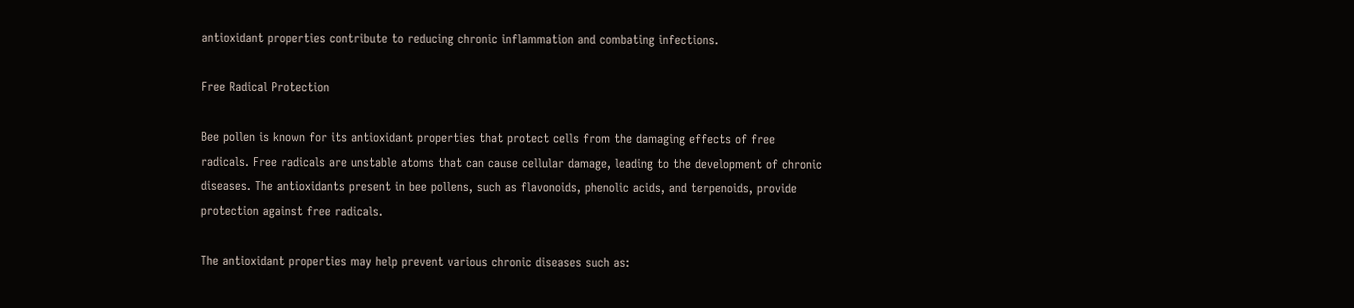antioxidant properties contribute to reducing chronic inflammation and combating infections.

Free Radical Protection

Bee pollen is known for its antioxidant properties that protect cells from the damaging effects of free radicals. Free radicals are unstable atoms that can cause cellular damage, leading to the development of chronic diseases. The antioxidants present in bee pollens, such as flavonoids, phenolic acids, and terpenoids, provide protection against free radicals.

The antioxidant properties may help prevent various chronic diseases such as: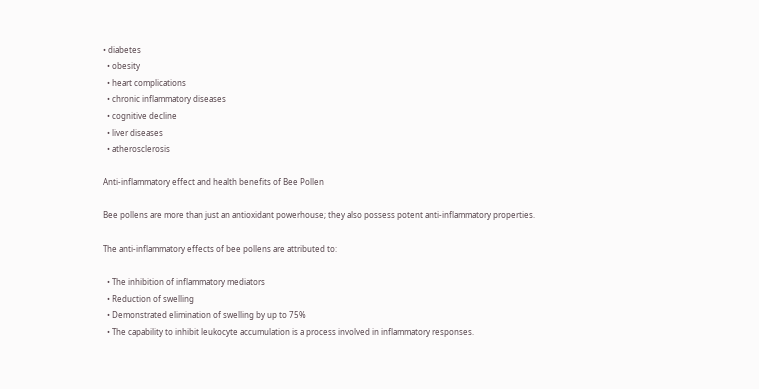• diabetes
  • obesity
  • heart complications
  • chronic inflammatory diseases
  • cognitive decline
  • liver diseases
  • atherosclerosis

Anti-inflammatory effect and health benefits of Bee Pollen

Bee pollens are more than just an antioxidant powerhouse; they also possess potent anti-inflammatory properties.

The anti-inflammatory effects of bee pollens are attributed to:

  • The inhibition of inflammatory mediators
  • Reduction of swelling
  • Demonstrated elimination of swelling by up to 75%
  • The capability to inhibit leukocyte accumulation is a process involved in inflammatory responses.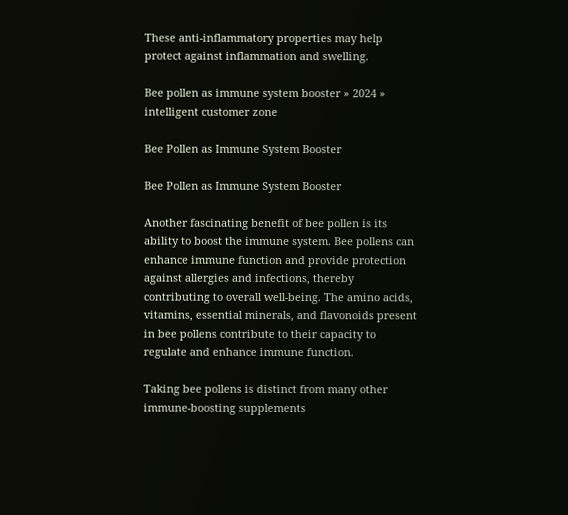These anti-inflammatory properties may help protect against inflammation and swelling.

Bee pollen as immune system booster » 2024 » intelligent customer zone

Bee Pollen as Immune System Booster

Bee Pollen as Immune System Booster

Another fascinating benefit of bee pollen is its ability to boost the immune system. Bee pollens can enhance immune function and provide protection against allergies and infections, thereby contributing to overall well-being. The amino acids, vitamins, essential minerals, and flavonoids present in bee pollens contribute to their capacity to regulate and enhance immune function.

Taking bee pollens is distinct from many other immune-boosting supplements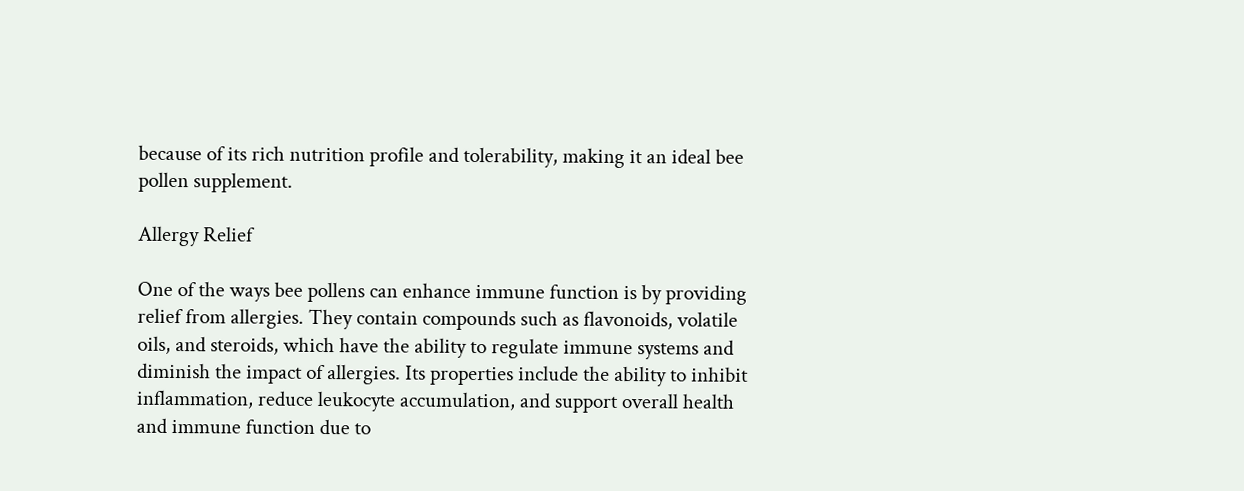because of its rich nutrition profile and tolerability, making it an ideal bee pollen supplement.

Allergy Relief

One of the ways bee pollens can enhance immune function is by providing relief from allergies. They contain compounds such as flavonoids, volatile oils, and steroids, which have the ability to regulate immune systems and diminish the impact of allergies. Its properties include the ability to inhibit inflammation, reduce leukocyte accumulation, and support overall health and immune function due to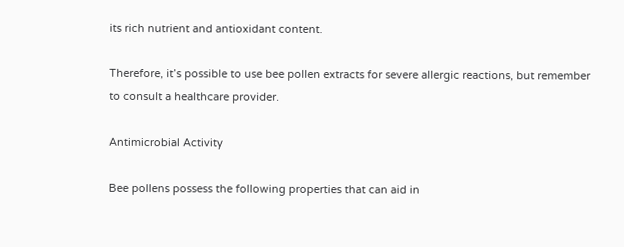its rich nutrient and antioxidant content.

Therefore, it’s possible to use bee pollen extracts for severe allergic reactions, but remember to consult a healthcare provider.

Antimicrobial Activity

Bee pollens possess the following properties that can aid in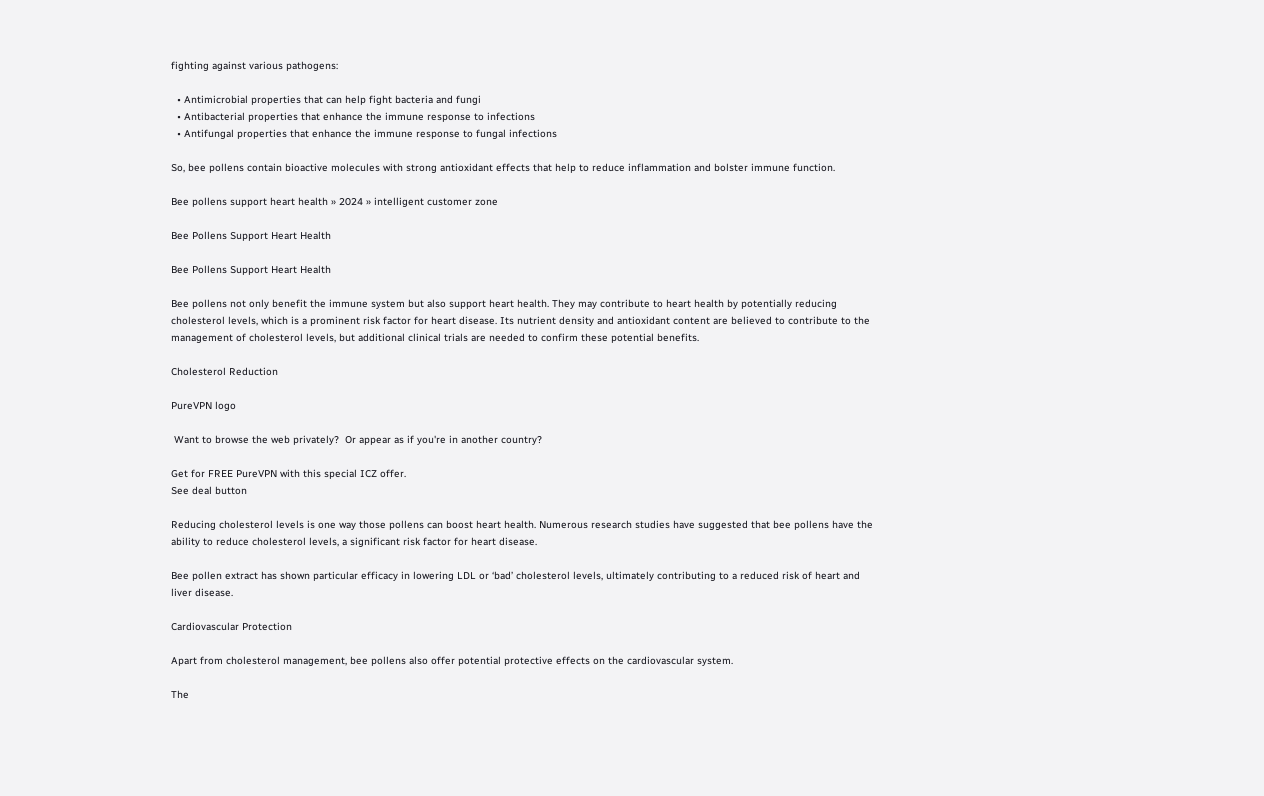fighting against various pathogens:

  • Antimicrobial properties that can help fight bacteria and fungi
  • Antibacterial properties that enhance the immune response to infections
  • Antifungal properties that enhance the immune response to fungal infections

So, bee pollens contain bioactive molecules with strong antioxidant effects that help to reduce inflammation and bolster immune function.

Bee pollens support heart health » 2024 » intelligent customer zone

Bee Pollens Support Heart Health

Bee Pollens Support Heart Health

Bee pollens not only benefit the immune system but also support heart health. They may contribute to heart health by potentially reducing cholesterol levels, which is a prominent risk factor for heart disease. Its nutrient density and antioxidant content are believed to contribute to the management of cholesterol levels, but additional clinical trials are needed to confirm these potential benefits.

Cholesterol Reduction

PureVPN logo

 Want to browse the web privately?  Or appear as if you're in another country?

Get for FREE PureVPN with this special ICZ offer.
See deal button

Reducing cholesterol levels is one way those pollens can boost heart health. Numerous research studies have suggested that bee pollens have the ability to reduce cholesterol levels, a significant risk factor for heart disease.

Bee pollen extract has shown particular efficacy in lowering LDL or ‘bad’ cholesterol levels, ultimately contributing to a reduced risk of heart and liver disease.

Cardiovascular Protection

Apart from cholesterol management, bee pollens also offer potential protective effects on the cardiovascular system.

The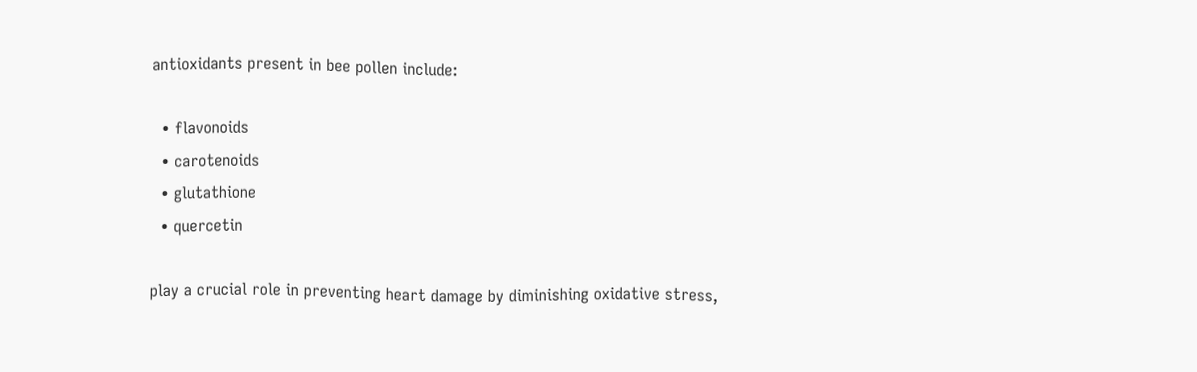antioxidants present in bee pollen include:

  • flavonoids
  • carotenoids
  • glutathione
  • quercetin

play a crucial role in preventing heart damage by diminishing oxidative stress,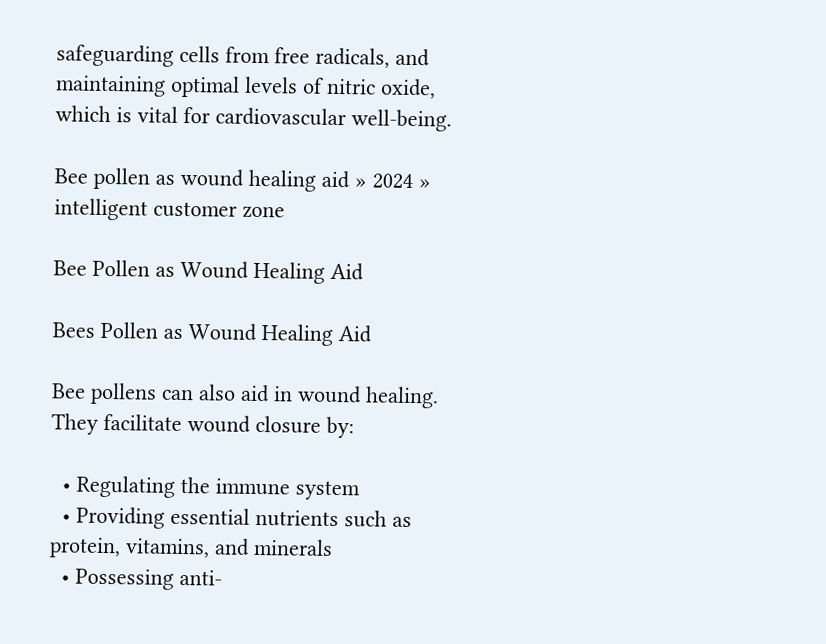safeguarding cells from free radicals, and maintaining optimal levels of nitric oxide, which is vital for cardiovascular well-being.

Bee pollen as wound healing aid » 2024 » intelligent customer zone

Bee Pollen as Wound Healing Aid

Bees Pollen as Wound Healing Aid

Bee pollens can also aid in wound healing. They facilitate wound closure by:

  • Regulating the immune system
  • Providing essential nutrients such as protein, vitamins, and minerals
  • Possessing anti-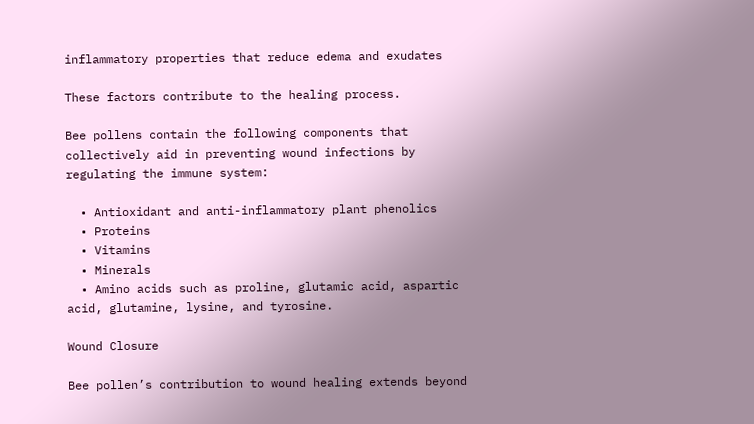inflammatory properties that reduce edema and exudates

These factors contribute to the healing process.

Bee pollens contain the following components that collectively aid in preventing wound infections by regulating the immune system:

  • Antioxidant and anti-inflammatory plant phenolics
  • Proteins
  • Vitamins
  • Minerals
  • Amino acids such as proline, glutamic acid, aspartic acid, glutamine, lysine, and tyrosine.

Wound Closure

Bee pollen’s contribution to wound healing extends beyond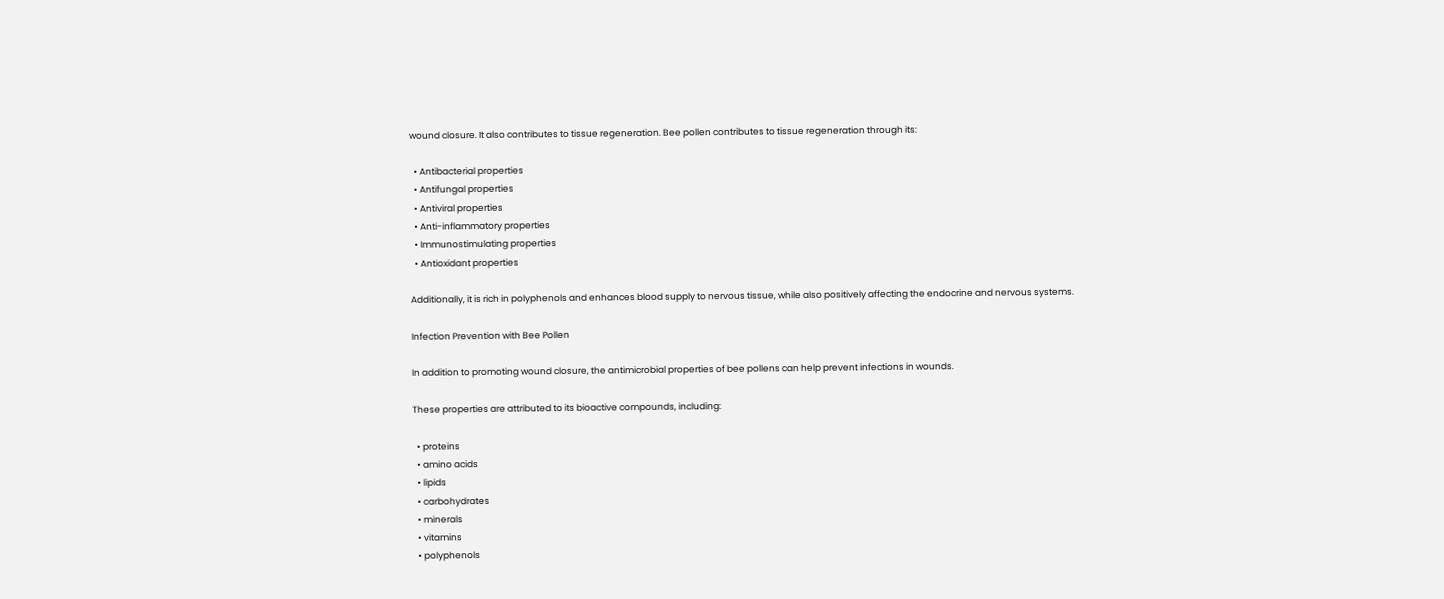wound closure. It also contributes to tissue regeneration. Bee pollen contributes to tissue regeneration through its:

  • Antibacterial properties
  • Antifungal properties
  • Antiviral properties
  • Anti-inflammatory properties
  • Immunostimulating properties
  • Antioxidant properties

Additionally, it is rich in polyphenols and enhances blood supply to nervous tissue, while also positively affecting the endocrine and nervous systems.

Infection Prevention with Bee Pollen

In addition to promoting wound closure, the antimicrobial properties of bee pollens can help prevent infections in wounds.

These properties are attributed to its bioactive compounds, including:

  • proteins
  • amino acids
  • lipids
  • carbohydrates
  • minerals
  • vitamins
  • polyphenols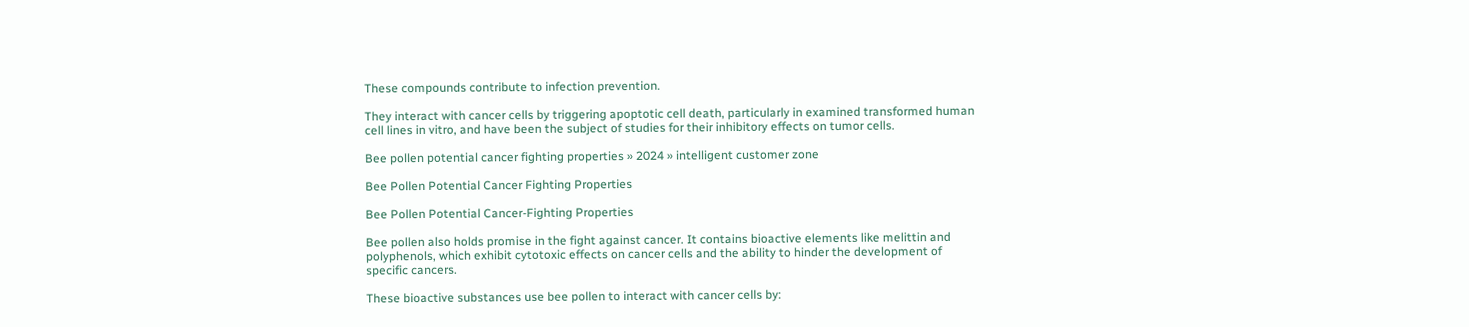These compounds contribute to infection prevention.

They interact with cancer cells by triggering apoptotic cell death, particularly in examined transformed human cell lines in vitro, and have been the subject of studies for their inhibitory effects on tumor cells.

Bee pollen potential cancer fighting properties » 2024 » intelligent customer zone

Bee Pollen Potential Cancer Fighting Properties

Bee Pollen Potential Cancer-Fighting Properties

Bee pollen also holds promise in the fight against cancer. It contains bioactive elements like melittin and polyphenols, which exhibit cytotoxic effects on cancer cells and the ability to hinder the development of specific cancers.

These bioactive substances use bee pollen to interact with cancer cells by: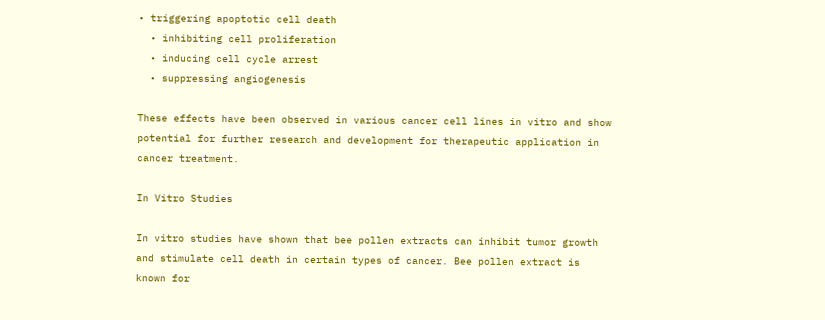• triggering apoptotic cell death
  • inhibiting cell proliferation
  • inducing cell cycle arrest
  • suppressing angiogenesis

These effects have been observed in various cancer cell lines in vitro and show potential for further research and development for therapeutic application in cancer treatment.

In Vitro Studies

In vitro studies have shown that bee pollen extracts can inhibit tumor growth and stimulate cell death in certain types of cancer. Bee pollen extract is known for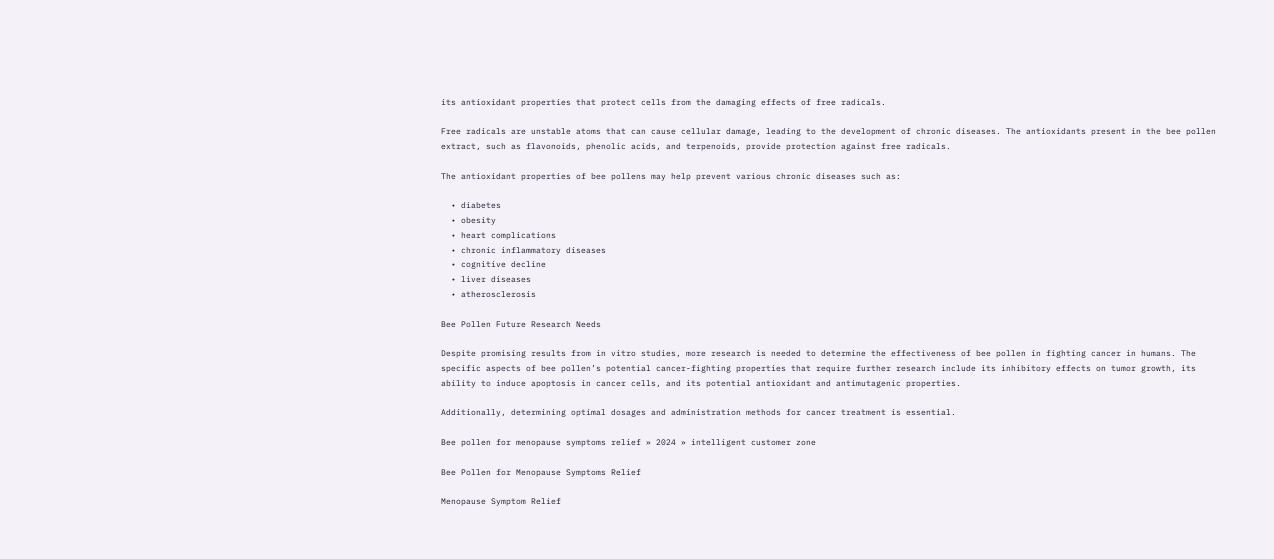its antioxidant properties that protect cells from the damaging effects of free radicals.

Free radicals are unstable atoms that can cause cellular damage, leading to the development of chronic diseases. The antioxidants present in the bee pollen extract, such as flavonoids, phenolic acids, and terpenoids, provide protection against free radicals.

The antioxidant properties of bee pollens may help prevent various chronic diseases such as:

  • diabetes
  • obesity
  • heart complications
  • chronic inflammatory diseases
  • cognitive decline
  • liver diseases
  • atherosclerosis

Bee Pollen Future Research Needs

Despite promising results from in vitro studies, more research is needed to determine the effectiveness of bee pollen in fighting cancer in humans. The specific aspects of bee pollen’s potential cancer-fighting properties that require further research include its inhibitory effects on tumor growth, its ability to induce apoptosis in cancer cells, and its potential antioxidant and antimutagenic properties.

Additionally, determining optimal dosages and administration methods for cancer treatment is essential.

Bee pollen for menopause symptoms relief » 2024 » intelligent customer zone

Bee Pollen for Menopause Symptoms Relief

Menopause Symptom Relief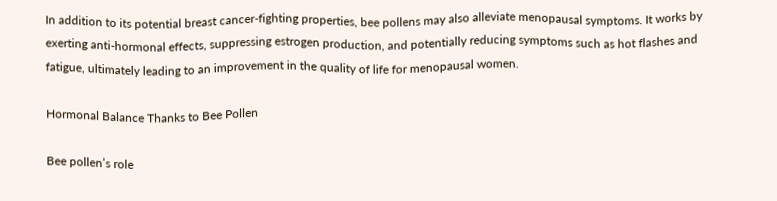In addition to its potential breast cancer-fighting properties, bee pollens may also alleviate menopausal symptoms. It works by exerting anti-hormonal effects, suppressing estrogen production, and potentially reducing symptoms such as hot flashes and fatigue, ultimately leading to an improvement in the quality of life for menopausal women.

Hormonal Balance Thanks to Bee Pollen

Bee pollen’s role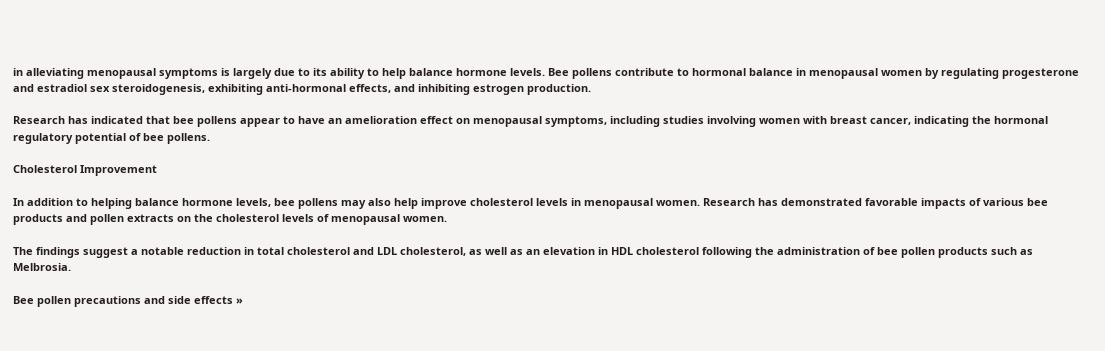in alleviating menopausal symptoms is largely due to its ability to help balance hormone levels. Bee pollens contribute to hormonal balance in menopausal women by regulating progesterone and estradiol sex steroidogenesis, exhibiting anti-hormonal effects, and inhibiting estrogen production.

Research has indicated that bee pollens appear to have an amelioration effect on menopausal symptoms, including studies involving women with breast cancer, indicating the hormonal regulatory potential of bee pollens.

Cholesterol Improvement

In addition to helping balance hormone levels, bee pollens may also help improve cholesterol levels in menopausal women. Research has demonstrated favorable impacts of various bee products and pollen extracts on the cholesterol levels of menopausal women.

The findings suggest a notable reduction in total cholesterol and LDL cholesterol, as well as an elevation in HDL cholesterol following the administration of bee pollen products such as Melbrosia.

Bee pollen precautions and side effects »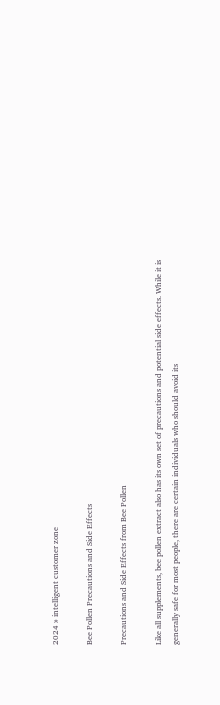2024 » intelligent customer zone

Bee Pollen Precautions and Side Effects

Precautions and Side Effects from Bee Pollen

Like all supplements, bee pollen extract also has its own set of precautions and potential side effects. While it is generally safe for most people, there are certain individuals who should avoid its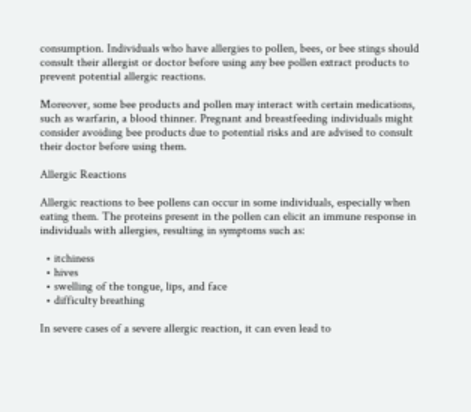consumption. Individuals who have allergies to pollen, bees, or bee stings should consult their allergist or doctor before using any bee pollen extract products to prevent potential allergic reactions.

Moreover, some bee products and pollen may interact with certain medications, such as warfarin, a blood thinner. Pregnant and breastfeeding individuals might consider avoiding bee products due to potential risks and are advised to consult their doctor before using them.

Allergic Reactions

Allergic reactions to bee pollens can occur in some individuals, especially when eating them. The proteins present in the pollen can elicit an immune response in individuals with allergies, resulting in symptoms such as:

  • itchiness
  • hives
  • swelling of the tongue, lips, and face
  • difficulty breathing

In severe cases of a severe allergic reaction, it can even lead to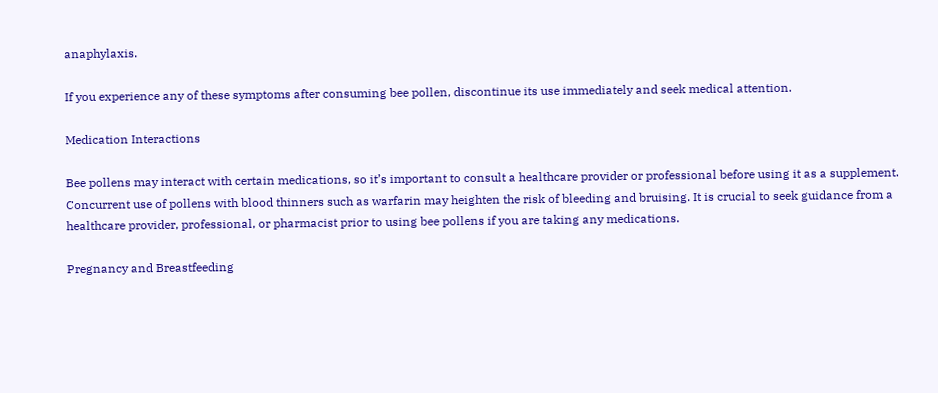anaphylaxis.

If you experience any of these symptoms after consuming bee pollen, discontinue its use immediately and seek medical attention.

Medication Interactions

Bee pollens may interact with certain medications, so it’s important to consult a healthcare provider or professional before using it as a supplement. Concurrent use of pollens with blood thinners such as warfarin may heighten the risk of bleeding and bruising. It is crucial to seek guidance from a healthcare provider, professional, or pharmacist prior to using bee pollens if you are taking any medications.

Pregnancy and Breastfeeding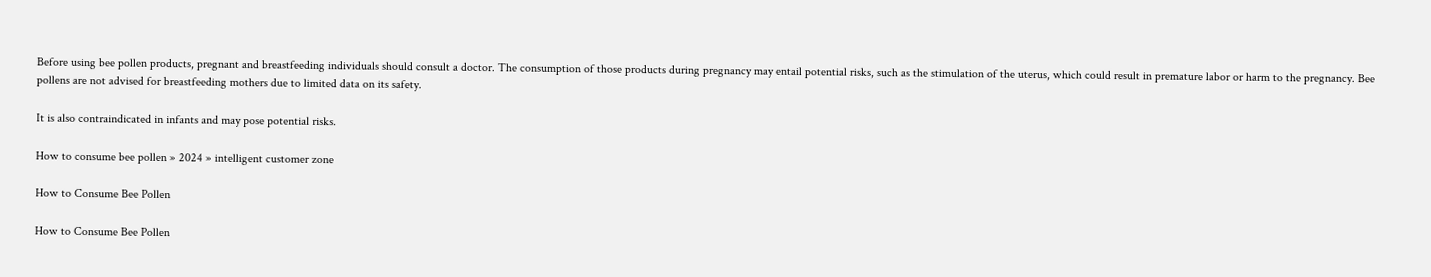Before using bee pollen products, pregnant and breastfeeding individuals should consult a doctor. The consumption of those products during pregnancy may entail potential risks, such as the stimulation of the uterus, which could result in premature labor or harm to the pregnancy. Bee pollens are not advised for breastfeeding mothers due to limited data on its safety.

It is also contraindicated in infants and may pose potential risks.

How to consume bee pollen » 2024 » intelligent customer zone

How to Consume Bee Pollen

How to Consume Bee Pollen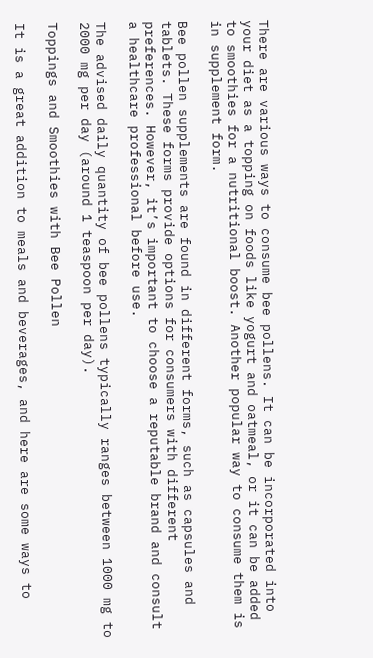There are various ways to consume bee pollens. It can be incorporated into your diet as a topping on foods like yogurt and oatmeal, or it can be added to smoothies for a nutritional boost. Another popular way to consume them is in supplement form.

Bee pollen supplements are found in different forms, such as capsules and tablets. These forms provide options for consumers with different preferences. However, it’s important to choose a reputable brand and consult a healthcare professional before use.

The advised daily quantity of bee pollens typically ranges between 1000 mg to 2000 mg per day (around 1 teaspoon per day).

Toppings and Smoothies with Bee Pollen

It is a great addition to meals and beverages, and here are some ways to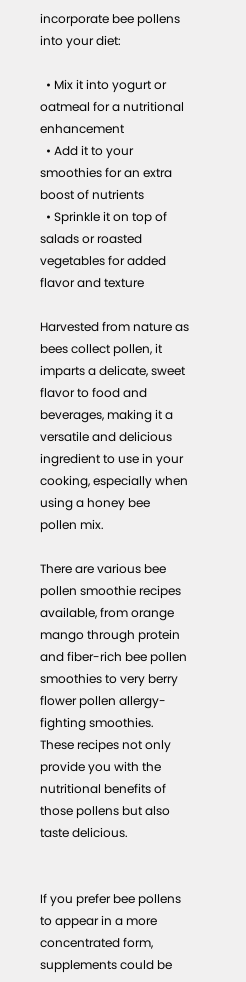incorporate bee pollens into your diet:

  • Mix it into yogurt or oatmeal for a nutritional enhancement
  • Add it to your smoothies for an extra boost of nutrients
  • Sprinkle it on top of salads or roasted vegetables for added flavor and texture

Harvested from nature as bees collect pollen, it imparts a delicate, sweet flavor to food and beverages, making it a versatile and delicious ingredient to use in your cooking, especially when using a honey bee pollen mix.

There are various bee pollen smoothie recipes available, from orange mango through protein and fiber-rich bee pollen smoothies to very berry flower pollen allergy-fighting smoothies. These recipes not only provide you with the nutritional benefits of those pollens but also taste delicious.


If you prefer bee pollens to appear in a more concentrated form, supplements could be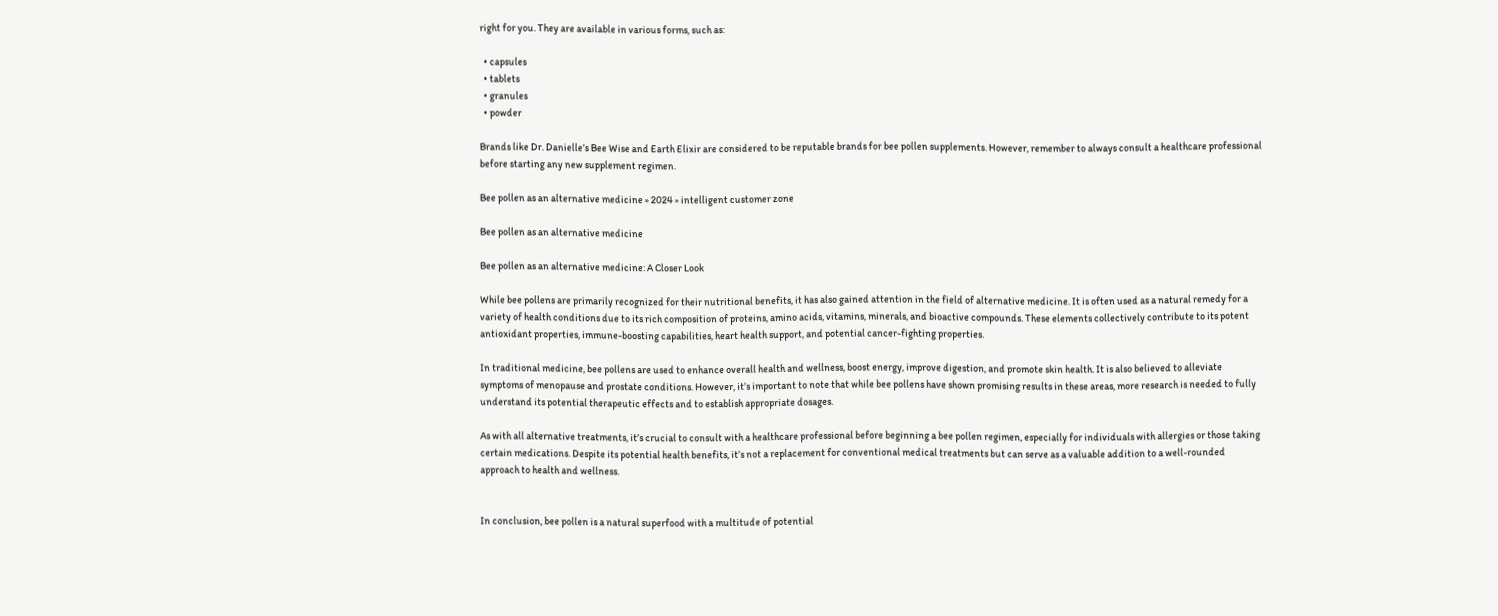right for you. They are available in various forms, such as:

  • capsules
  • tablets
  • granules
  • powder

Brands like Dr. Danielle’s Bee Wise and Earth Elixir are considered to be reputable brands for bee pollen supplements. However, remember to always consult a healthcare professional before starting any new supplement regimen.

Bee pollen as an alternative medicine » 2024 » intelligent customer zone

Bee pollen as an alternative medicine

Bee pollen as an alternative medicine: A Closer Look

While bee pollens are primarily recognized for their nutritional benefits, it has also gained attention in the field of alternative medicine. It is often used as a natural remedy for a variety of health conditions due to its rich composition of proteins, amino acids, vitamins, minerals, and bioactive compounds. These elements collectively contribute to its potent antioxidant properties, immune-boosting capabilities, heart health support, and potential cancer-fighting properties.

In traditional medicine, bee pollens are used to enhance overall health and wellness, boost energy, improve digestion, and promote skin health. It is also believed to alleviate symptoms of menopause and prostate conditions. However, it’s important to note that while bee pollens have shown promising results in these areas, more research is needed to fully understand its potential therapeutic effects and to establish appropriate dosages.

As with all alternative treatments, it’s crucial to consult with a healthcare professional before beginning a bee pollen regimen, especially for individuals with allergies or those taking certain medications. Despite its potential health benefits, it’s not a replacement for conventional medical treatments but can serve as a valuable addition to a well-rounded approach to health and wellness.


In conclusion, bee pollen is a natural superfood with a multitude of potential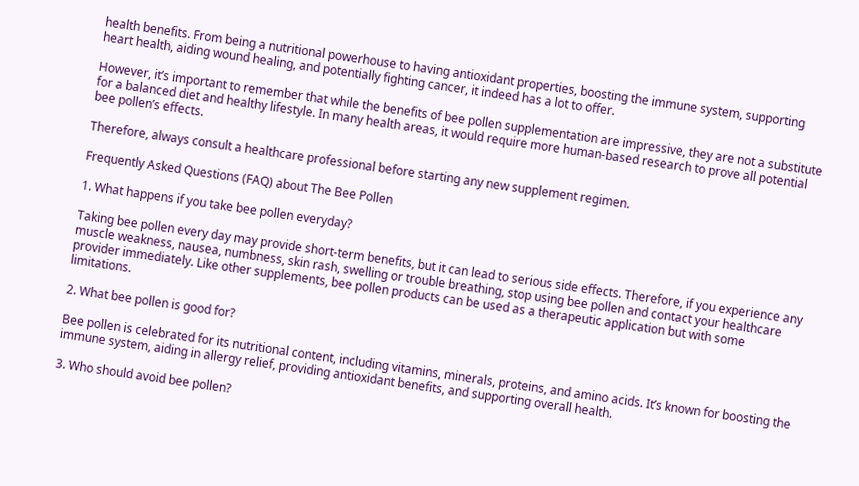health benefits. From being a nutritional powerhouse to having antioxidant properties, boosting the immune system, supporting heart health, aiding wound healing, and potentially fighting cancer, it indeed has a lot to offer.

However, it’s important to remember that while the benefits of bee pollen supplementation are impressive, they are not a substitute for a balanced diet and healthy lifestyle. In many health areas, it would require more human-based research to prove all potential bee pollen’s effects.

Therefore, always consult a healthcare professional before starting any new supplement regimen.

Frequently Asked Questions (FAQ) about The Bee Pollen

1. What happens if you take bee pollen everyday?

Taking bee pollen every day may provide short-term benefits, but it can lead to serious side effects. Therefore, if you experience any muscle weakness, nausea, numbness, skin rash, swelling or trouble breathing, stop using bee pollen and contact your healthcare provider immediately. Like other supplements, bee pollen products can be used as a therapeutic application but with some limitations.

2. What bee pollen is good for?

Bee pollen is celebrated for its nutritional content, including vitamins, minerals, proteins, and amino acids. It’s known for boosting the immune system, aiding in allergy relief, providing antioxidant benefits, and supporting overall health.

3. Who should avoid bee pollen?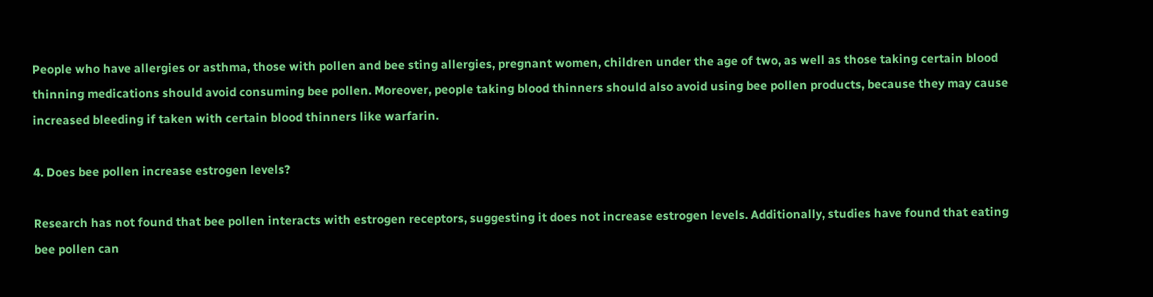People who have allergies or asthma, those with pollen and bee sting allergies, pregnant women, children under the age of two, as well as those taking certain blood thinning medications should avoid consuming bee pollen. Moreover, people taking blood thinners should also avoid using bee pollen products, because they may cause increased bleeding if taken with certain blood thinners like warfarin.

4. Does bee pollen increase estrogen levels?

Research has not found that bee pollen interacts with estrogen receptors, suggesting it does not increase estrogen levels. Additionally, studies have found that eating bee pollen can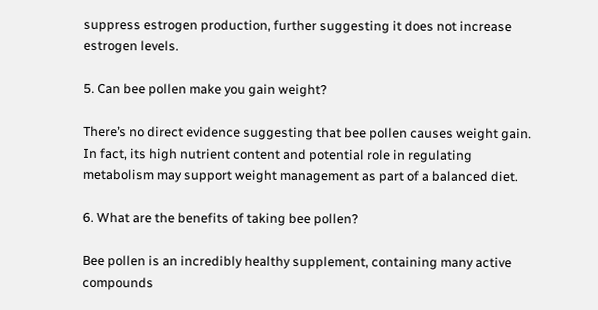suppress estrogen production, further suggesting it does not increase estrogen levels.

5. Can bee pollen make you gain weight?

There’s no direct evidence suggesting that bee pollen causes weight gain. In fact, its high nutrient content and potential role in regulating metabolism may support weight management as part of a balanced diet.

6. What are the benefits of taking bee pollen?

Bee pollen is an incredibly healthy supplement, containing many active compounds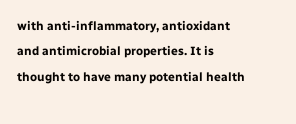with anti-inflammatory, antioxidant and antimicrobial properties. It is thought to have many potential health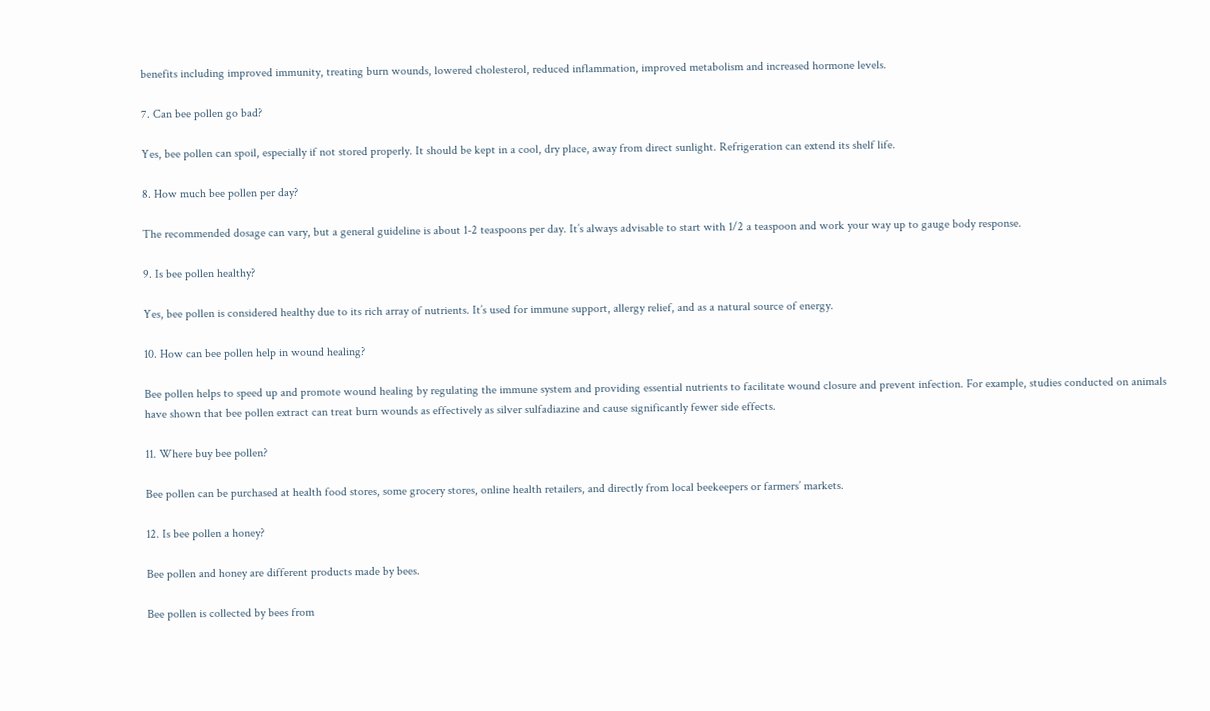benefits including improved immunity, treating burn wounds, lowered cholesterol, reduced inflammation, improved metabolism and increased hormone levels.

7. Can bee pollen go bad?

Yes, bee pollen can spoil, especially if not stored properly. It should be kept in a cool, dry place, away from direct sunlight. Refrigeration can extend its shelf life.

8. How much bee pollen per day?

The recommended dosage can vary, but a general guideline is about 1-2 teaspoons per day. It’s always advisable to start with 1/2 a teaspoon and work your way up to gauge body response.

9. Is bee pollen healthy?

Yes, bee pollen is considered healthy due to its rich array of nutrients. It’s used for immune support, allergy relief, and as a natural source of energy.

10. How can bee pollen help in wound healing?

Bee pollen helps to speed up and promote wound healing by regulating the immune system and providing essential nutrients to facilitate wound closure and prevent infection. For example, studies conducted on animals have shown that bee pollen extract can treat burn wounds as effectively as silver sulfadiazine and cause significantly fewer side effects.

11. Where buy bee pollen?

Bee pollen can be purchased at health food stores, some grocery stores, online health retailers, and directly from local beekeepers or farmers’ markets.

12. Is bee pollen a honey?

Bee pollen and honey are different products made by bees.

Bee pollen is collected by bees from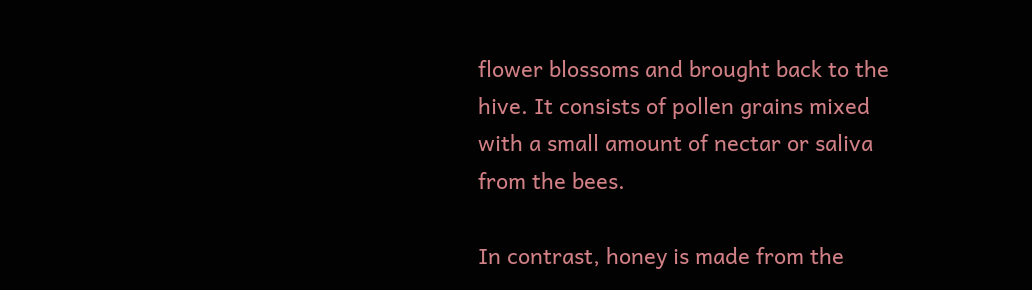flower blossoms and brought back to the hive. It consists of pollen grains mixed with a small amount of nectar or saliva from the bees.

In contrast, honey is made from the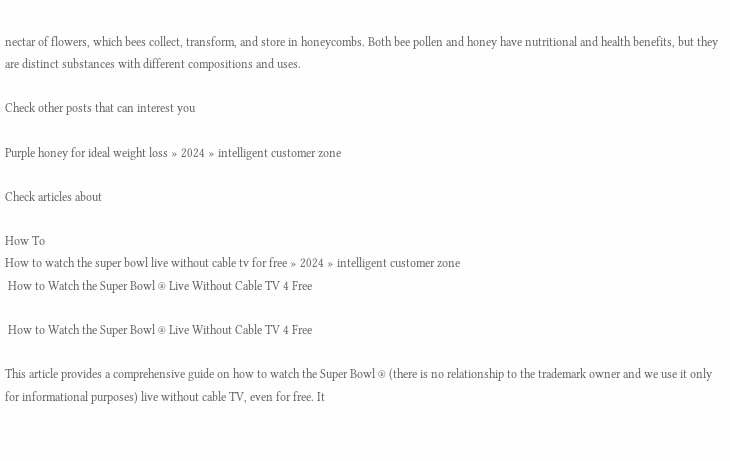nectar of flowers, which bees collect, transform, and store in honeycombs. Both bee pollen and honey have nutritional and health benefits, but they are distinct substances with different compositions and uses.

Check other posts that can interest you

Purple honey for ideal weight loss » 2024 » intelligent customer zone

Check articles about

How To
How to watch the super bowl live without cable tv for free » 2024 » intelligent customer zone
 How to Watch the Super Bowl ® Live Without Cable TV 4 Free

 How to Watch the Super Bowl ® Live Without Cable TV 4 Free

This article provides a comprehensive guide on how to watch the Super Bowl ® (there is no relationship to the trademark owner and we use it only for informational purposes) live without cable TV, even for free. It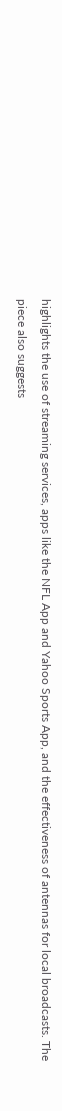highlights the use of streaming services, apps like the NFL App and Yahoo Sports App, and the effectiveness of antennas for local broadcasts. The piece also suggests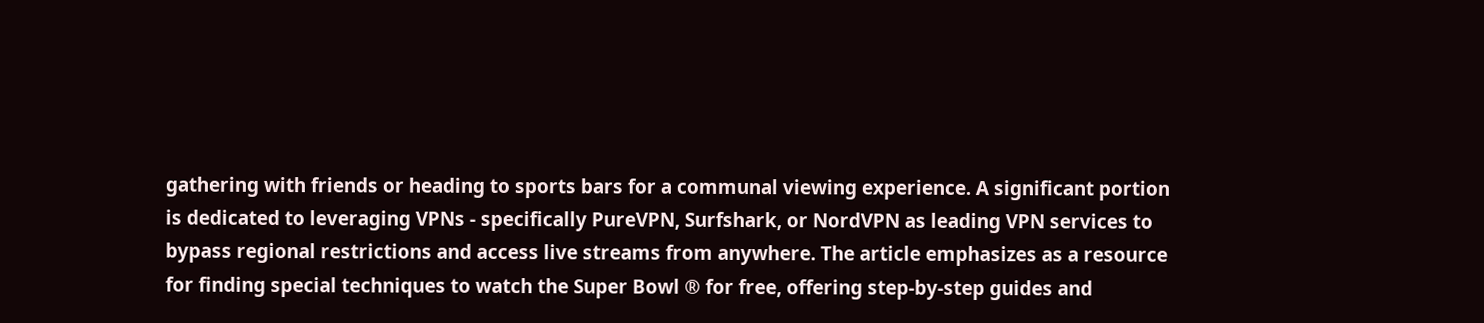gathering with friends or heading to sports bars for a communal viewing experience. A significant portion is dedicated to leveraging VPNs - specifically PureVPN, Surfshark, or NordVPN as leading VPN services to bypass regional restrictions and access live streams from anywhere. The article emphasizes as a resource for finding special techniques to watch the Super Bowl ® for free, offering step-by-step guides and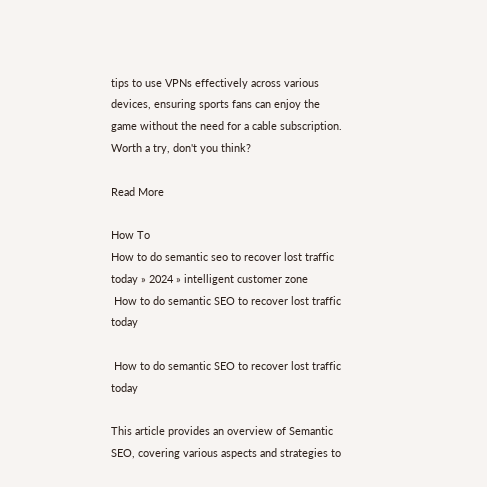tips to use VPNs effectively across various devices, ensuring sports fans can enjoy the game without the need for a cable subscription. Worth a try, don't you think?

Read More

How To
How to do semantic seo to recover lost traffic today » 2024 » intelligent customer zone
 How to do semantic SEO to recover lost traffic today

 How to do semantic SEO to recover lost traffic today

This article provides an overview of Semantic SEO, covering various aspects and strategies to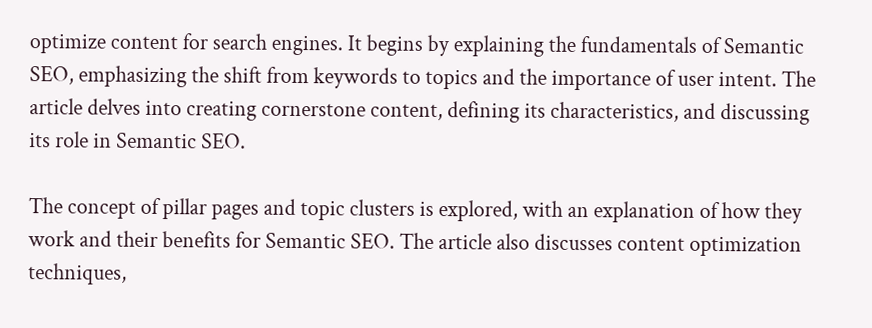optimize content for search engines. It begins by explaining the fundamentals of Semantic SEO, emphasizing the shift from keywords to topics and the importance of user intent. The article delves into creating cornerstone content, defining its characteristics, and discussing its role in Semantic SEO.

The concept of pillar pages and topic clusters is explored, with an explanation of how they work and their benefits for Semantic SEO. The article also discusses content optimization techniques,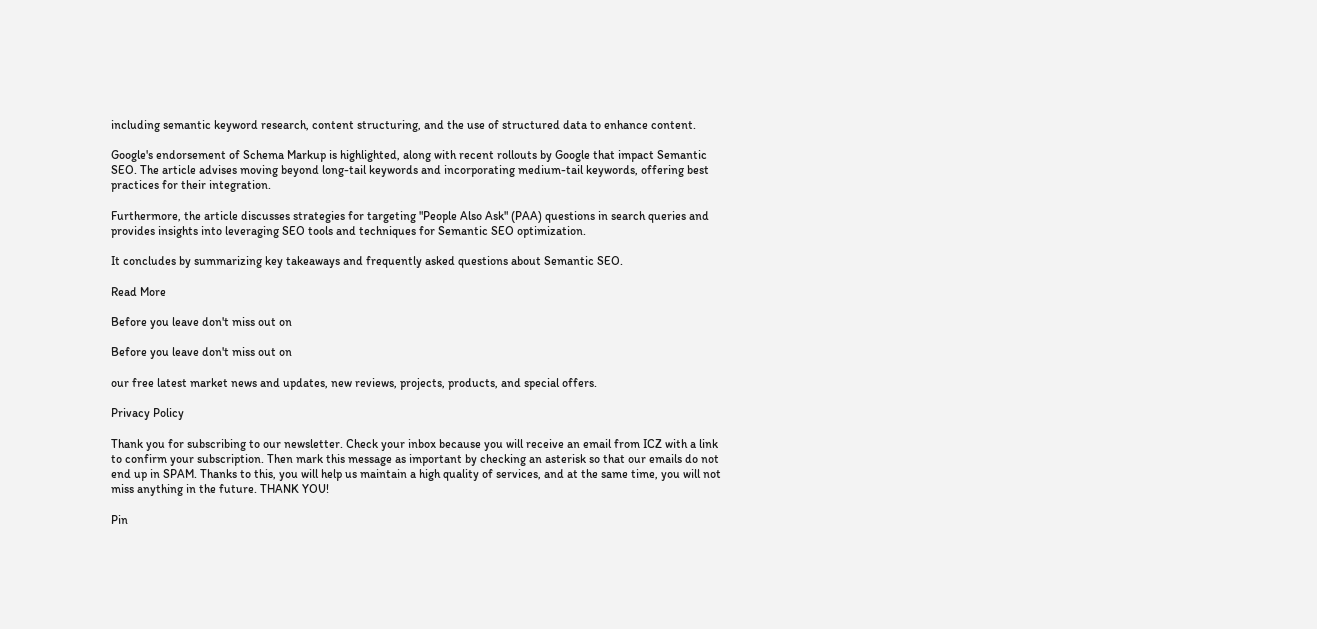including semantic keyword research, content structuring, and the use of structured data to enhance content.

Google's endorsement of Schema Markup is highlighted, along with recent rollouts by Google that impact Semantic SEO. The article advises moving beyond long-tail keywords and incorporating medium-tail keywords, offering best practices for their integration.

Furthermore, the article discusses strategies for targeting "People Also Ask" (PAA) questions in search queries and provides insights into leveraging SEO tools and techniques for Semantic SEO optimization.

It concludes by summarizing key takeaways and frequently asked questions about Semantic SEO.

Read More

Before you leave don't miss out on

Before you leave don't miss out on

our free latest market news and updates, new reviews, projects, products, and special offers.

Privacy Policy

Thank you for subscribing to our newsletter. Check your inbox because you will receive an email from ICZ with a link to confirm your subscription. Then mark this message as important by checking an asterisk so that our emails do not end up in SPAM. Thanks to this, you will help us maintain a high quality of services, and at the same time, you will not miss anything in the future. THANK YOU!

Pin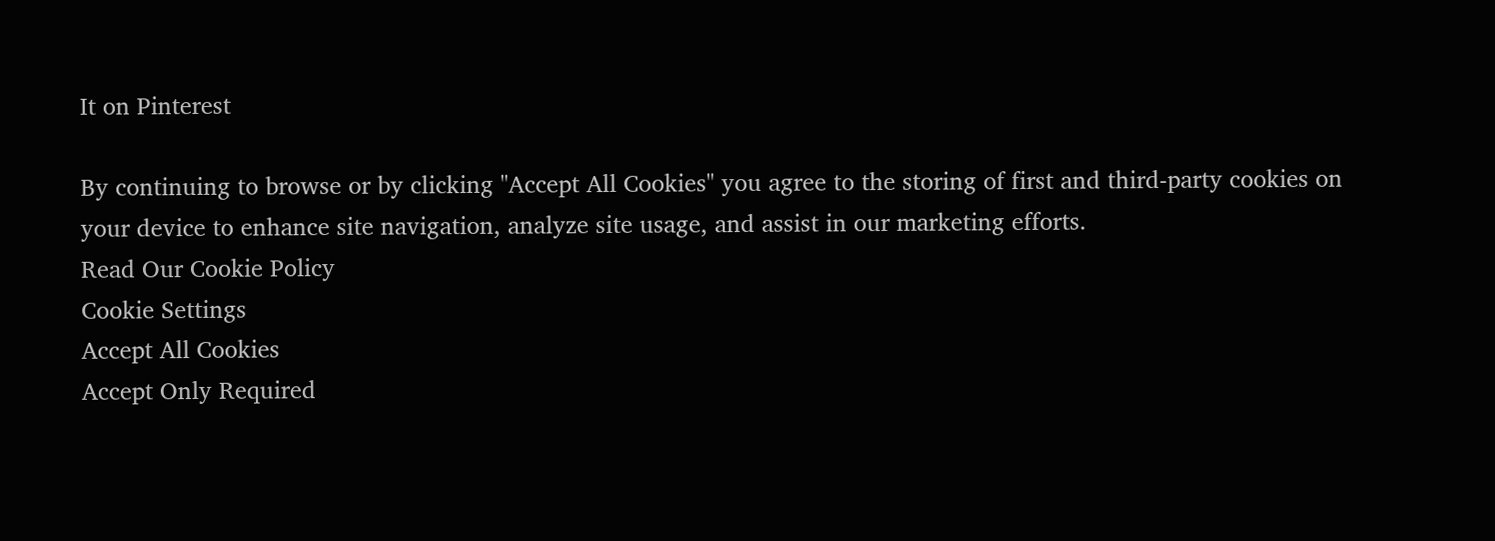It on Pinterest

By continuing to browse or by clicking "Accept All Cookies" you agree to the storing of first and third-party cookies on your device to enhance site navigation, analyze site usage, and assist in our marketing efforts.
Read Our Cookie Policy
Cookie Settings
Accept All Cookies
Accept Only Required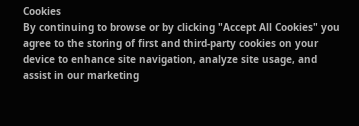Cookies
By continuing to browse or by clicking "Accept All Cookies" you agree to the storing of first and third-party cookies on your device to enhance site navigation, analyze site usage, and assist in our marketing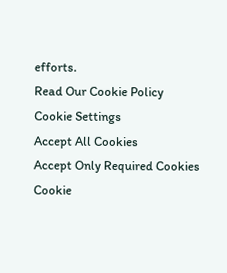efforts.
Read Our Cookie Policy
Cookie Settings
Accept All Cookies
Accept Only Required Cookies
Cookie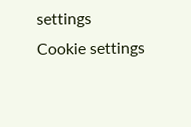settings
Cookie settings